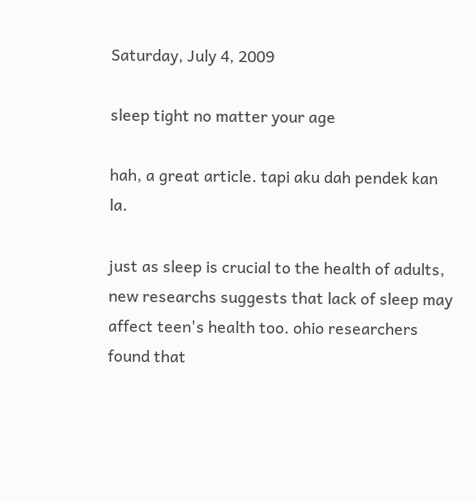Saturday, July 4, 2009

sleep tight no matter your age

hah, a great article. tapi aku dah pendek kan la.

just as sleep is crucial to the health of adults, new researchs suggests that lack of sleep may affect teen's health too. ohio researchers found that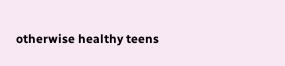otherwise healthy teens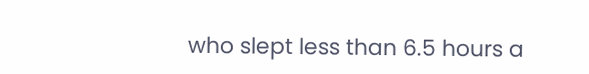who slept less than 6.5 hours a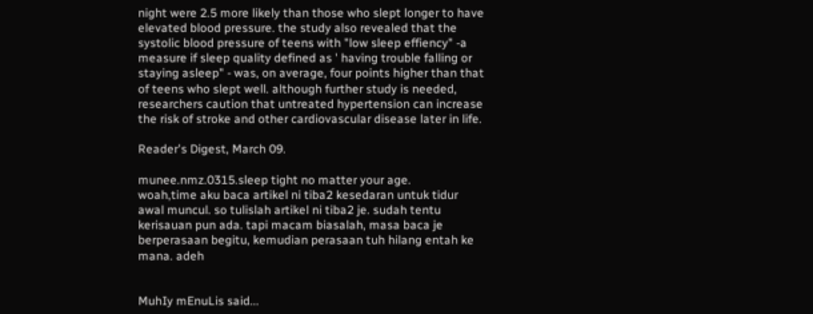night were 2.5 more likely than those who slept longer to have elevated blood pressure. the study also revealed that the systolic blood pressure of teens with "low sleep effiency" -a measure if sleep quality defined as ' having trouble falling or staying asleep" - was, on average, four points higher than that of teens who slept well. although further study is needed, researchers caution that untreated hypertension can increase the risk of stroke and other cardiovascular disease later in life.

Reader's Digest, March 09.

munee.nmz.0315.sleep tight no matter your age.
woah,time aku baca artikel ni tiba2 kesedaran untuk tidur awal muncul. so tulislah artikel ni tiba2 je. sudah tentu kerisauan pun ada. tapi macam biasalah, masa baca je berperasaan begitu, kemudian perasaan tuh hilang entah ke mana. adeh


MuhIy mEnuLis said...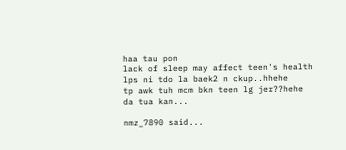haa tau pon
lack of sleep may affect teen's health
lps ni tdo la baek2 n ckup..hhehe
tp awk tuh mcm bkn teen lg jer??hehe
da tua kan...

nmz_7890 said...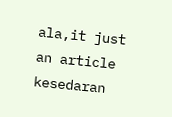ala,it just an article
kesedaran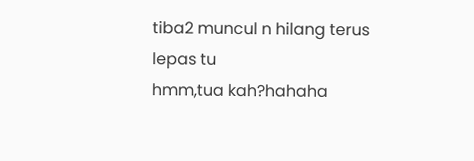tiba2 muncul n hilang terus lepas tu
hmm,tua kah?hahaha